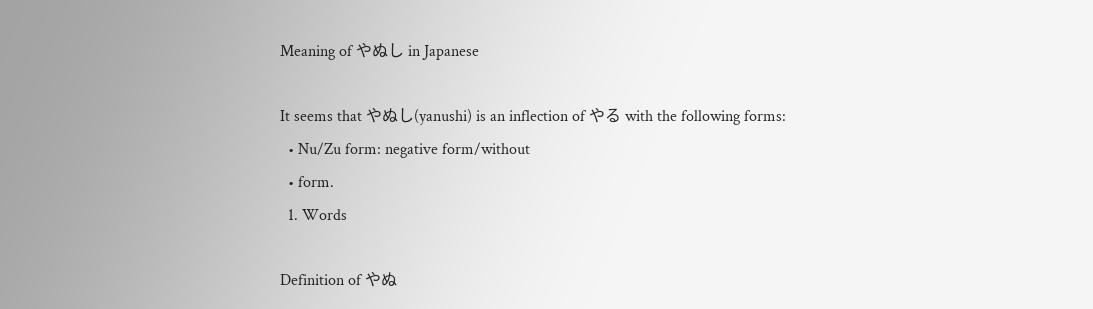Meaning of やぬし in Japanese

It seems that やぬし(yanushi) is an inflection of やる with the following forms:
  • Nu/Zu form: negative form/without
  • form.
  1. Words

Definition of やぬ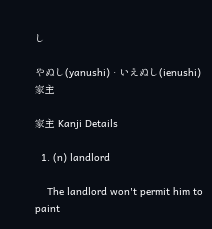し

やぬし(yanushi) · いえぬし(ienushi) 家主

家主 Kanji Details

  1. (n) landlord

    The landlord won't permit him to paint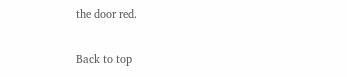the door red.

Back to top